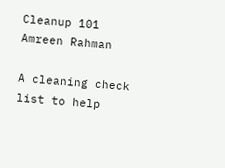Cleanup 101
Amreen Rahman

A cleaning check list to help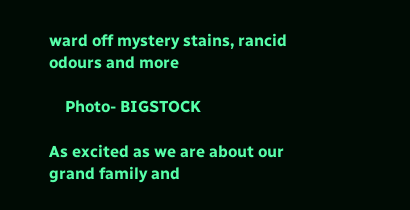ward off mystery stains, rancid odours and more

    Photo- BIGSTOCK

As excited as we are about our grand family and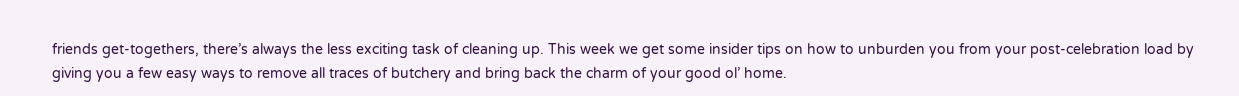friends get-togethers, there’s always the less exciting task of cleaning up. This week we get some insider tips on how to unburden you from your post-celebration load by giving you a few easy ways to remove all traces of butchery and bring back the charm of your good ol’ home.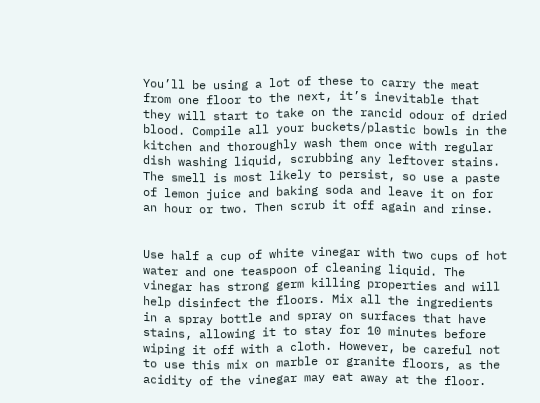You’ll be using a lot of these to carry the meat from one floor to the next, it’s inevitable that they will start to take on the rancid odour of dried blood. Compile all your buckets/plastic bowls in the kitchen and thoroughly wash them once with regular dish washing liquid, scrubbing any leftover stains. The smell is most likely to persist, so use a paste of lemon juice and baking soda and leave it on for an hour or two. Then scrub it off again and rinse.


Use half a cup of white vinegar with two cups of hot water and one teaspoon of cleaning liquid. The vinegar has strong germ killing properties and will help disinfect the floors. Mix all the ingredients in a spray bottle and spray on surfaces that have stains, allowing it to stay for 10 minutes before wiping it off with a cloth. However, be careful not to use this mix on marble or granite floors, as the acidity of the vinegar may eat away at the floor.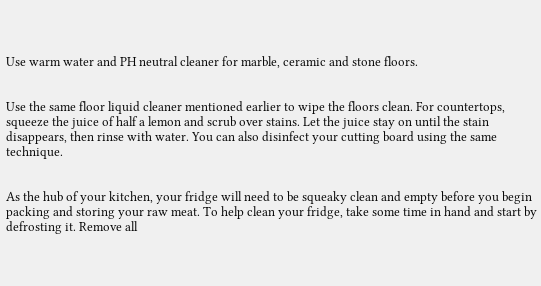Use warm water and PH neutral cleaner for marble, ceramic and stone floors.


Use the same floor liquid cleaner mentioned earlier to wipe the floors clean. For countertops, squeeze the juice of half a lemon and scrub over stains. Let the juice stay on until the stain disappears, then rinse with water. You can also disinfect your cutting board using the same technique.


As the hub of your kitchen, your fridge will need to be squeaky clean and empty before you begin packing and storing your raw meat. To help clean your fridge, take some time in hand and start by defrosting it. Remove all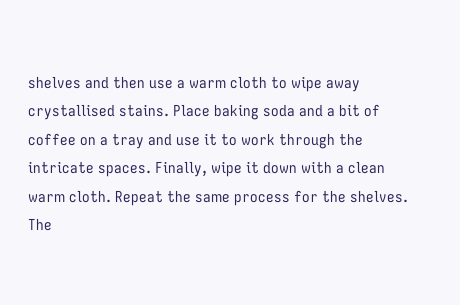shelves and then use a warm cloth to wipe away crystallised stains. Place baking soda and a bit of coffee on a tray and use it to work through the intricate spaces. Finally, wipe it down with a clean warm cloth. Repeat the same process for the shelves. The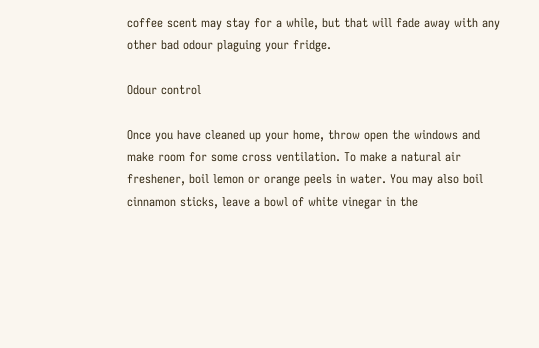coffee scent may stay for a while, but that will fade away with any other bad odour plaguing your fridge.

Odour control

Once you have cleaned up your home, throw open the windows and make room for some cross ventilation. To make a natural air freshener, boil lemon or orange peels in water. You may also boil cinnamon sticks, leave a bowl of white vinegar in the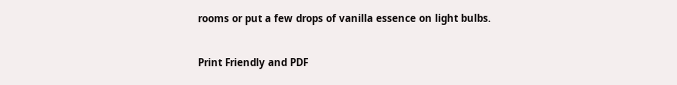rooms or put a few drops of vanilla essence on light bulbs.

Print Friendly and PDF